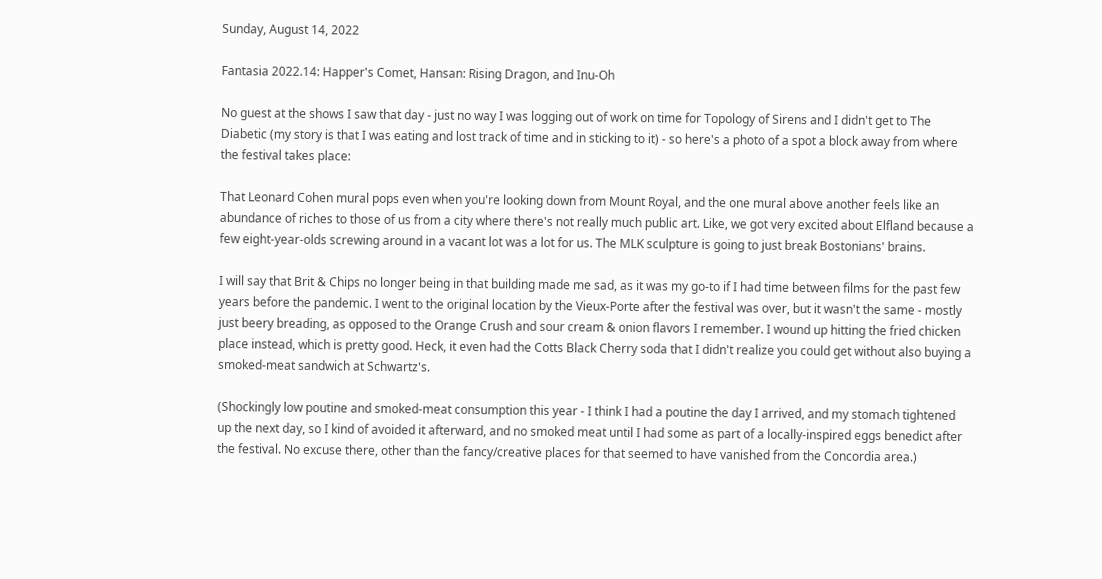Sunday, August 14, 2022

Fantasia 2022.14: Happer's Comet, Hansan: Rising Dragon, and Inu-Oh

No guest at the shows I saw that day - just no way I was logging out of work on time for Topology of Sirens and I didn't get to The Diabetic (my story is that I was eating and lost track of time and in sticking to it) - so here's a photo of a spot a block away from where the festival takes place:

That Leonard Cohen mural pops even when you're looking down from Mount Royal, and the one mural above another feels like an abundance of riches to those of us from a city where there's not really much public art. Like, we got very excited about Elfland because a few eight-year-olds screwing around in a vacant lot was a lot for us. The MLK sculpture is going to just break Bostonians' brains.

I will say that Brit & Chips no longer being in that building made me sad, as it was my go-to if I had time between films for the past few years before the pandemic. I went to the original location by the Vieux-Porte after the festival was over, but it wasn't the same - mostly just beery breading, as opposed to the Orange Crush and sour cream & onion flavors I remember. I wound up hitting the fried chicken place instead, which is pretty good. Heck, it even had the Cotts Black Cherry soda that I didn't realize you could get without also buying a smoked-meat sandwich at Schwartz's.

(Shockingly low poutine and smoked-meat consumption this year - I think I had a poutine the day I arrived, and my stomach tightened up the next day, so I kind of avoided it afterward, and no smoked meat until I had some as part of a locally-inspired eggs benedict after the festival. No excuse there, other than the fancy/creative places for that seemed to have vanished from the Concordia area.)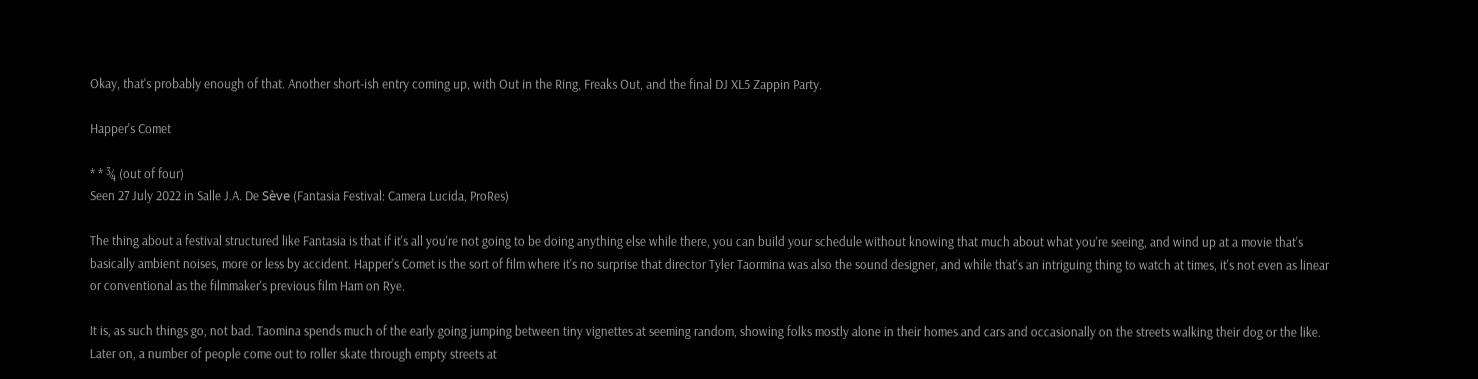Okay, that's probably enough of that. Another short-ish entry coming up, with Out in the Ring, Freaks Out, and the final DJ XL5 Zappin Party.

Happer's Comet

* * ¾ (out of four)
Seen 27 July 2022 in Salle J.A. De Sève (Fantasia Festival: Camera Lucida, ProRes)

The thing about a festival structured like Fantasia is that if it's all you're not going to be doing anything else while there, you can build your schedule without knowing that much about what you're seeing, and wind up at a movie that's basically ambient noises, more or less by accident. Happer's Comet is the sort of film where it's no surprise that director Tyler Taormina was also the sound designer, and while that's an intriguing thing to watch at times, it's not even as linear or conventional as the filmmaker's previous film Ham on Rye.

It is, as such things go, not bad. Taomina spends much of the early going jumping between tiny vignettes at seeming random, showing folks mostly alone in their homes and cars and occasionally on the streets walking their dog or the like. Later on, a number of people come out to roller skate through empty streets at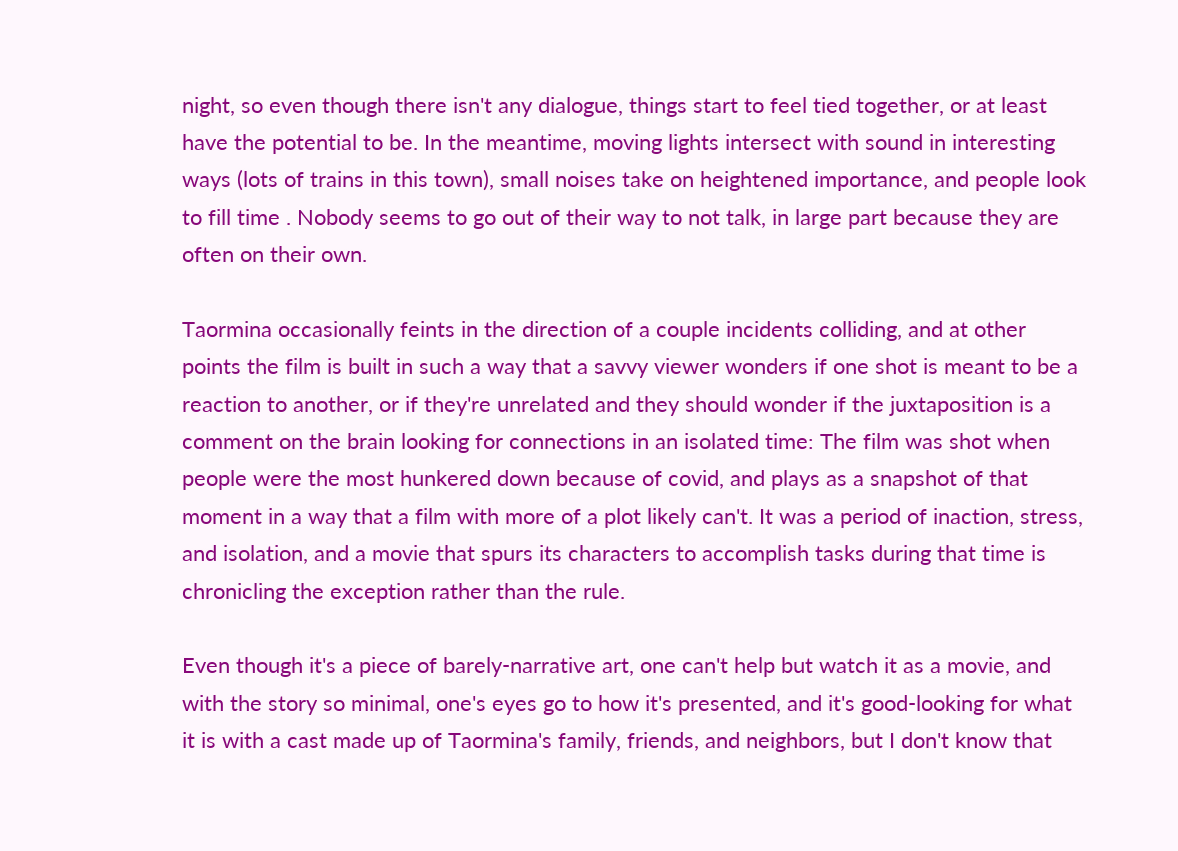night, so even though there isn't any dialogue, things start to feel tied together, or at least have the potential to be. In the meantime, moving lights intersect with sound in interesting ways (lots of trains in this town), small noises take on heightened importance, and people look to fill time . Nobody seems to go out of their way to not talk, in large part because they are often on their own.

Taormina occasionally feints in the direction of a couple incidents colliding, and at other points the film is built in such a way that a savvy viewer wonders if one shot is meant to be a reaction to another, or if they're unrelated and they should wonder if the juxtaposition is a comment on the brain looking for connections in an isolated time: The film was shot when people were the most hunkered down because of covid, and plays as a snapshot of that moment in a way that a film with more of a plot likely can't. It was a period of inaction, stress, and isolation, and a movie that spurs its characters to accomplish tasks during that time is chronicling the exception rather than the rule.

Even though it's a piece of barely-narrative art, one can't help but watch it as a movie, and with the story so minimal, one's eyes go to how it's presented, and it's good-looking for what it is with a cast made up of Taormina's family, friends, and neighbors, but I don't know that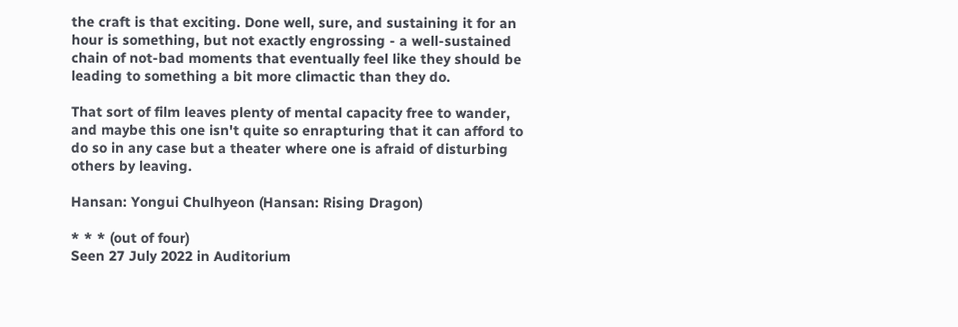the craft is that exciting. Done well, sure, and sustaining it for an hour is something, but not exactly engrossing - a well-sustained chain of not-bad moments that eventually feel like they should be leading to something a bit more climactic than they do.

That sort of film leaves plenty of mental capacity free to wander, and maybe this one isn't quite so enrapturing that it can afford to do so in any case but a theater where one is afraid of disturbing others by leaving.

Hansan: Yongui Chulhyeon (Hansan: Rising Dragon)

* * * (out of four)
Seen 27 July 2022 in Auditorium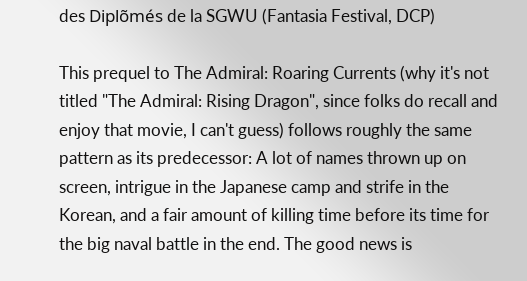des Diplõmés de la SGWU (Fantasia Festival, DCP)

This prequel to The Admiral: Roaring Currents (why it's not titled "The Admiral: Rising Dragon", since folks do recall and enjoy that movie, I can't guess) follows roughly the same pattern as its predecessor: A lot of names thrown up on screen, intrigue in the Japanese camp and strife in the Korean, and a fair amount of killing time before its time for the big naval battle in the end. The good news is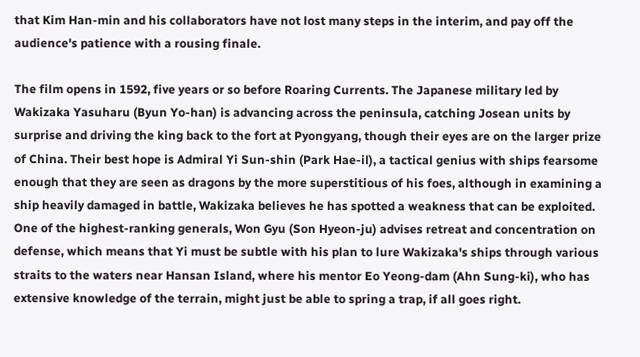that Kim Han-min and his collaborators have not lost many steps in the interim, and pay off the audience's patience with a rousing finale.

The film opens in 1592, five years or so before Roaring Currents. The Japanese military led by Wakizaka Yasuharu (Byun Yo-han) is advancing across the peninsula, catching Josean units by surprise and driving the king back to the fort at Pyongyang, though their eyes are on the larger prize of China. Their best hope is Admiral Yi Sun-shin (Park Hae-il), a tactical genius with ships fearsome enough that they are seen as dragons by the more superstitious of his foes, although in examining a ship heavily damaged in battle, Wakizaka believes he has spotted a weakness that can be exploited. One of the highest-ranking generals, Won Gyu (Son Hyeon-ju) advises retreat and concentration on defense, which means that Yi must be subtle with his plan to lure Wakizaka's ships through various straits to the waters near Hansan Island, where his mentor Eo Yeong-dam (Ahn Sung-ki), who has extensive knowledge of the terrain, might just be able to spring a trap, if all goes right.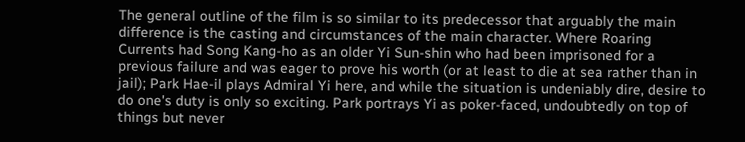The general outline of the film is so similar to its predecessor that arguably the main difference is the casting and circumstances of the main character. Where Roaring Currents had Song Kang-ho as an older Yi Sun-shin who had been imprisoned for a previous failure and was eager to prove his worth (or at least to die at sea rather than in jail); Park Hae-il plays Admiral Yi here, and while the situation is undeniably dire, desire to do one's duty is only so exciting. Park portrays Yi as poker-faced, undoubtedly on top of things but never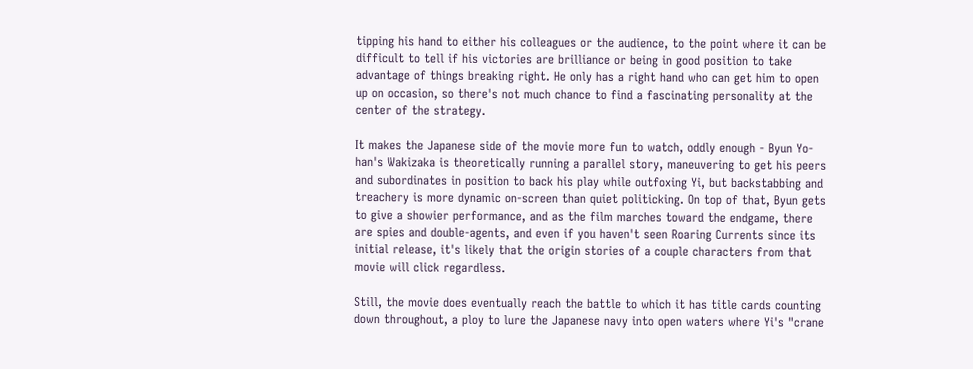tipping his hand to either his colleagues or the audience, to the point where it can be difficult to tell if his victories are brilliance or being in good position to take advantage of things breaking right. He only has a right hand who can get him to open up on occasion, so there's not much chance to find a fascinating personality at the center of the strategy.

It makes the Japanese side of the movie more fun to watch, oddly enough - Byun Yo-han's Wakizaka is theoretically running a parallel story, maneuvering to get his peers and subordinates in position to back his play while outfoxing Yi, but backstabbing and treachery is more dynamic on-screen than quiet politicking. On top of that, Byun gets to give a showier performance, and as the film marches toward the endgame, there are spies and double-agents, and even if you haven't seen Roaring Currents since its initial release, it's likely that the origin stories of a couple characters from that movie will click regardless.

Still, the movie does eventually reach the battle to which it has title cards counting down throughout, a ploy to lure the Japanese navy into open waters where Yi's "crane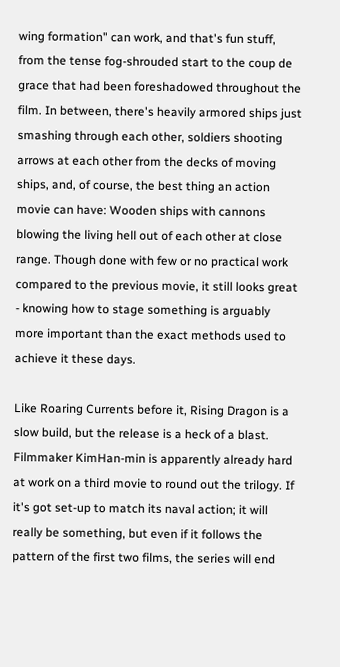wing formation" can work, and that's fun stuff, from the tense fog-shrouded start to the coup de grace that had been foreshadowed throughout the film. In between, there's heavily armored ships just smashing through each other, soldiers shooting arrows at each other from the decks of moving ships, and, of course, the best thing an action movie can have: Wooden ships with cannons blowing the living hell out of each other at close range. Though done with few or no practical work compared to the previous movie, it still looks great - knowing how to stage something is arguably more important than the exact methods used to achieve it these days.

Like Roaring Currents before it, Rising Dragon is a slow build, but the release is a heck of a blast. Filmmaker KimHan-min is apparently already hard at work on a third movie to round out the trilogy. If it's got set-up to match its naval action; it will really be something, but even if it follows the pattern of the first two films, the series will end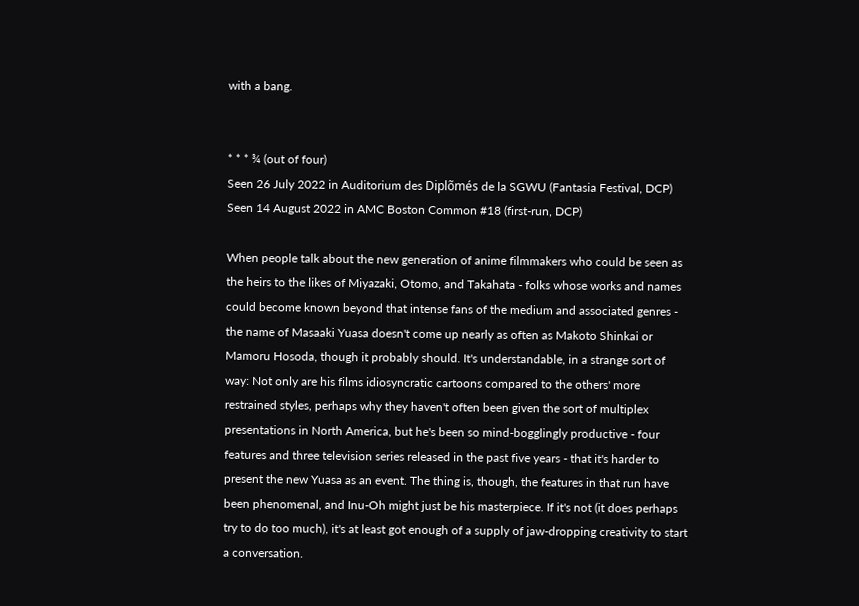with a bang.


* * * ¾ (out of four)
Seen 26 July 2022 in Auditorium des Diplõmés de la SGWU (Fantasia Festival, DCP)
Seen 14 August 2022 in AMC Boston Common #18 (first-run, DCP)

When people talk about the new generation of anime filmmakers who could be seen as the heirs to the likes of Miyazaki, Otomo, and Takahata - folks whose works and names could become known beyond that intense fans of the medium and associated genres - the name of Masaaki Yuasa doesn't come up nearly as often as Makoto Shinkai or Mamoru Hosoda, though it probably should. It's understandable, in a strange sort of way: Not only are his films idiosyncratic cartoons compared to the others' more restrained styles, perhaps why they haven't often been given the sort of multiplex presentations in North America, but he's been so mind-bogglingly productive - four features and three television series released in the past five years - that it's harder to present the new Yuasa as an event. The thing is, though, the features in that run have been phenomenal, and Inu-Oh might just be his masterpiece. If it's not (it does perhaps try to do too much), it's at least got enough of a supply of jaw-dropping creativity to start a conversation.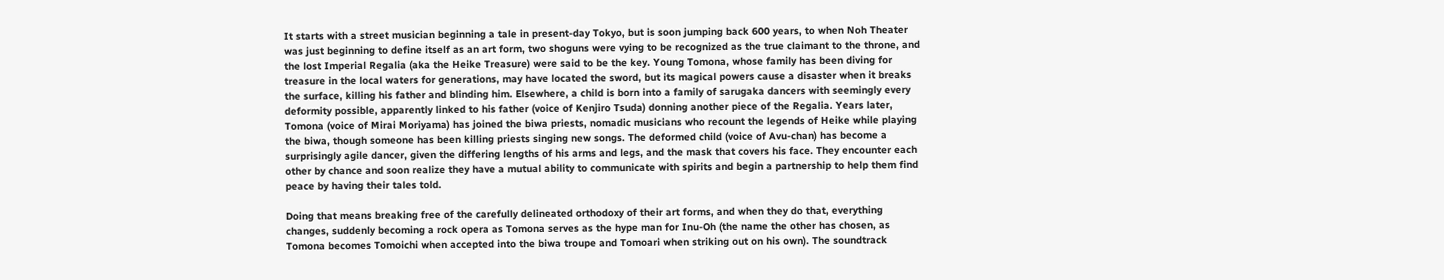It starts with a street musician beginning a tale in present-day Tokyo, but is soon jumping back 600 years, to when Noh Theater was just beginning to define itself as an art form, two shoguns were vying to be recognized as the true claimant to the throne, and the lost Imperial Regalia (aka the Heike Treasure) were said to be the key. Young Tomona, whose family has been diving for treasure in the local waters for generations, may have located the sword, but its magical powers cause a disaster when it breaks the surface, killing his father and blinding him. Elsewhere, a child is born into a family of sarugaka dancers with seemingly every deformity possible, apparently linked to his father (voice of Kenjiro Tsuda) donning another piece of the Regalia. Years later, Tomona (voice of Mirai Moriyama) has joined the biwa priests, nomadic musicians who recount the legends of Heike while playing the biwa, though someone has been killing priests singing new songs. The deformed child (voice of Avu-chan) has become a surprisingly agile dancer, given the differing lengths of his arms and legs, and the mask that covers his face. They encounter each other by chance and soon realize they have a mutual ability to communicate with spirits and begin a partnership to help them find peace by having their tales told.

Doing that means breaking free of the carefully delineated orthodoxy of their art forms, and when they do that, everything changes, suddenly becoming a rock opera as Tomona serves as the hype man for Inu-Oh (the name the other has chosen, as Tomona becomes Tomoichi when accepted into the biwa troupe and Tomoari when striking out on his own). The soundtrack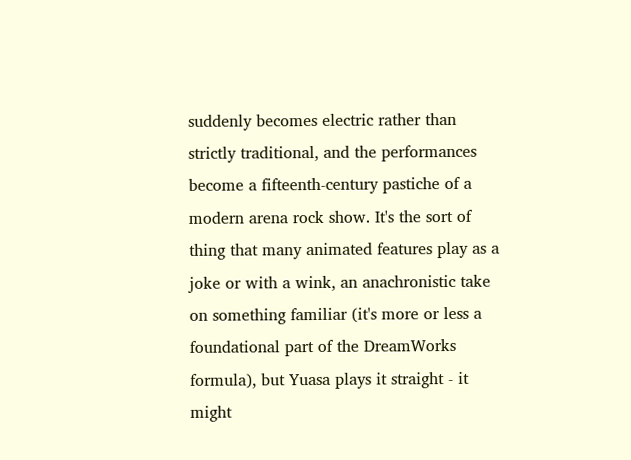suddenly becomes electric rather than strictly traditional, and the performances become a fifteenth-century pastiche of a modern arena rock show. It's the sort of thing that many animated features play as a joke or with a wink, an anachronistic take on something familiar (it's more or less a foundational part of the DreamWorks formula), but Yuasa plays it straight - it might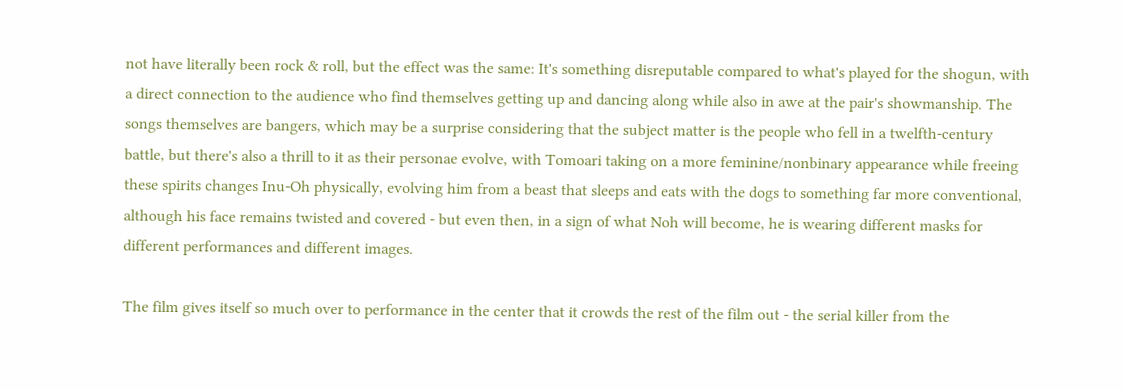not have literally been rock & roll, but the effect was the same: It's something disreputable compared to what's played for the shogun, with a direct connection to the audience who find themselves getting up and dancing along while also in awe at the pair's showmanship. The songs themselves are bangers, which may be a surprise considering that the subject matter is the people who fell in a twelfth-century battle, but there's also a thrill to it as their personae evolve, with Tomoari taking on a more feminine/nonbinary appearance while freeing these spirits changes Inu-Oh physically, evolving him from a beast that sleeps and eats with the dogs to something far more conventional, although his face remains twisted and covered - but even then, in a sign of what Noh will become, he is wearing different masks for different performances and different images.

The film gives itself so much over to performance in the center that it crowds the rest of the film out - the serial killer from the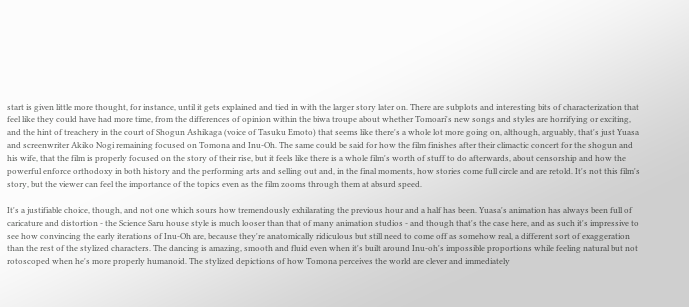start is given little more thought, for instance, until it gets explained and tied in with the larger story later on. There are subplots and interesting bits of characterization that feel like they could have had more time, from the differences of opinion within the biwa troupe about whether Tomoari's new songs and styles are horrifying or exciting, and the hint of treachery in the court of Shogun Ashikaga (voice of Tasuku Emoto) that seems like there's a whole lot more going on, although, arguably, that's just Yuasa and screenwriter Akiko Nogi remaining focused on Tomona and Inu-Oh. The same could be said for how the film finishes after their climactic concert for the shogun and his wife, that the film is properly focused on the story of their rise, but it feels like there is a whole film's worth of stuff to do afterwards, about censorship and how the powerful enforce orthodoxy in both history and the performing arts and selling out and, in the final moments, how stories come full circle and are retold. It's not this film's story, but the viewer can feel the importance of the topics even as the film zooms through them at absurd speed.

It's a justifiable choice, though, and not one which sours how tremendously exhilarating the previous hour and a half has been. Yuasa's animation has always been full of caricature and distortion - the Science Saru house style is much looser than that of many animation studios - and though that's the case here, and as such it's impressive to see how convincing the early iterations of Inu-Oh are, because they're anatomically ridiculous but still need to come off as somehow real, a different sort of exaggeration than the rest of the stylized characters. The dancing is amazing, smooth and fluid even when it's built around Inu-oh's impossible proportions while feeling natural but not rotoscoped when he's more properly humanoid. The stylized depictions of how Tomona perceives the world are clever and immediately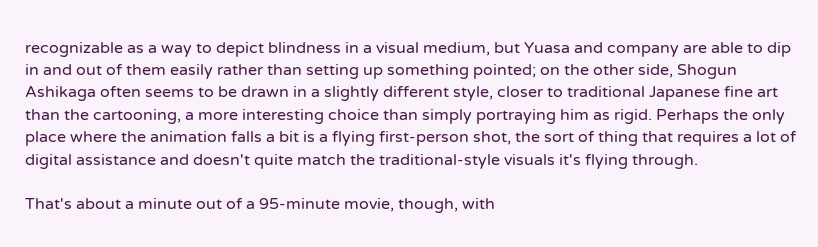recognizable as a way to depict blindness in a visual medium, but Yuasa and company are able to dip in and out of them easily rather than setting up something pointed; on the other side, Shogun Ashikaga often seems to be drawn in a slightly different style, closer to traditional Japanese fine art than the cartooning, a more interesting choice than simply portraying him as rigid. Perhaps the only place where the animation falls a bit is a flying first-person shot, the sort of thing that requires a lot of digital assistance and doesn't quite match the traditional-style visuals it's flying through.

That's about a minute out of a 95-minute movie, though, with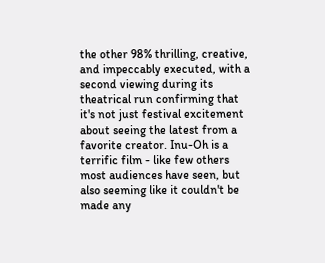the other 98% thrilling, creative, and impeccably executed, with a second viewing during its theatrical run confirming that it's not just festival excitement about seeing the latest from a favorite creator. Inu-Oh is a terrific film - like few others most audiences have seen, but also seeming like it couldn't be made any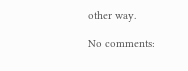other way.

No comments: